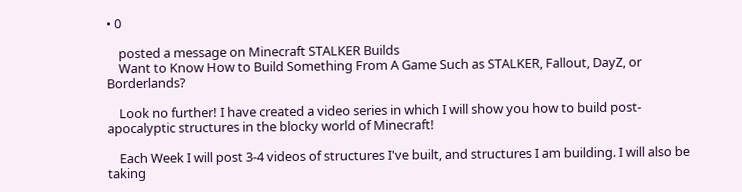• 0

    posted a message on Minecraft STALKER Builds
    Want to Know How to Build Something From A Game Such as STALKER, Fallout, DayZ, or Borderlands?

    Look no further! I have created a video series in which I will show you how to build post-apocalyptic structures in the blocky world of Minecraft!

    Each Week I will post 3-4 videos of structures I've built, and structures I am building. I will also be taking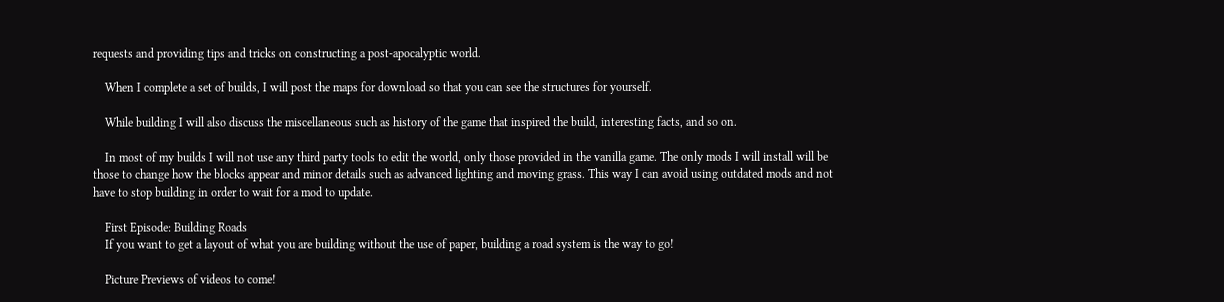requests and providing tips and tricks on constructing a post-apocalyptic world.

    When I complete a set of builds, I will post the maps for download so that you can see the structures for yourself.

    While building I will also discuss the miscellaneous such as history of the game that inspired the build, interesting facts, and so on.

    In most of my builds I will not use any third party tools to edit the world, only those provided in the vanilla game. The only mods I will install will be those to change how the blocks appear and minor details such as advanced lighting and moving grass. This way I can avoid using outdated mods and not have to stop building in order to wait for a mod to update.

    First Episode: Building Roads
    If you want to get a layout of what you are building without the use of paper, building a road system is the way to go!

    Picture Previews of videos to come!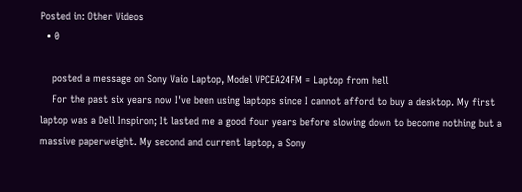Posted in: Other Videos
  • 0

    posted a message on Sony Vaio Laptop, Model VPCEA24FM = Laptop from hell
    For the past six years now I've been using laptops since I cannot afford to buy a desktop. My first laptop was a Dell Inspiron; It lasted me a good four years before slowing down to become nothing but a massive paperweight. My second and current laptop, a Sony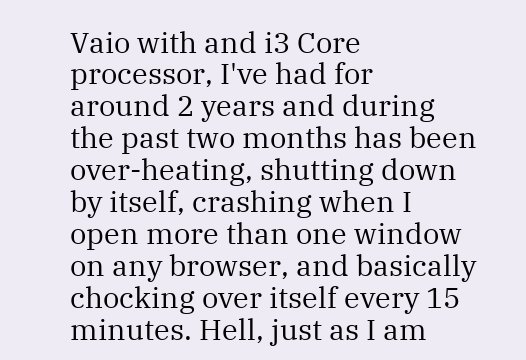Vaio with and i3 Core processor, I've had for around 2 years and during the past two months has been over-heating, shutting down by itself, crashing when I open more than one window on any browser, and basically chocking over itself every 15 minutes. Hell, just as I am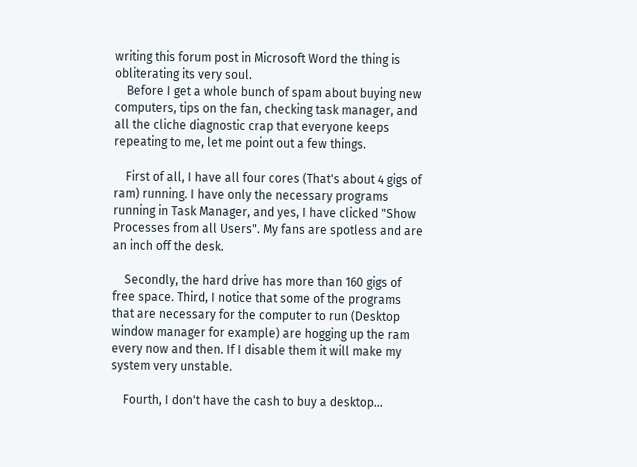writing this forum post in Microsoft Word the thing is obliterating its very soul.
    Before I get a whole bunch of spam about buying new computers, tips on the fan, checking task manager, and all the cliche diagnostic crap that everyone keeps repeating to me, let me point out a few things.

    First of all, I have all four cores (That's about 4 gigs of ram) running. I have only the necessary programs running in Task Manager, and yes, I have clicked "Show Processes from all Users". My fans are spotless and are an inch off the desk.

    Secondly, the hard drive has more than 160 gigs of free space. Third, I notice that some of the programs that are necessary for the computer to run (Desktop window manager for example) are hogging up the ram every now and then. If I disable them it will make my system very unstable.

    Fourth, I don't have the cash to buy a desktop...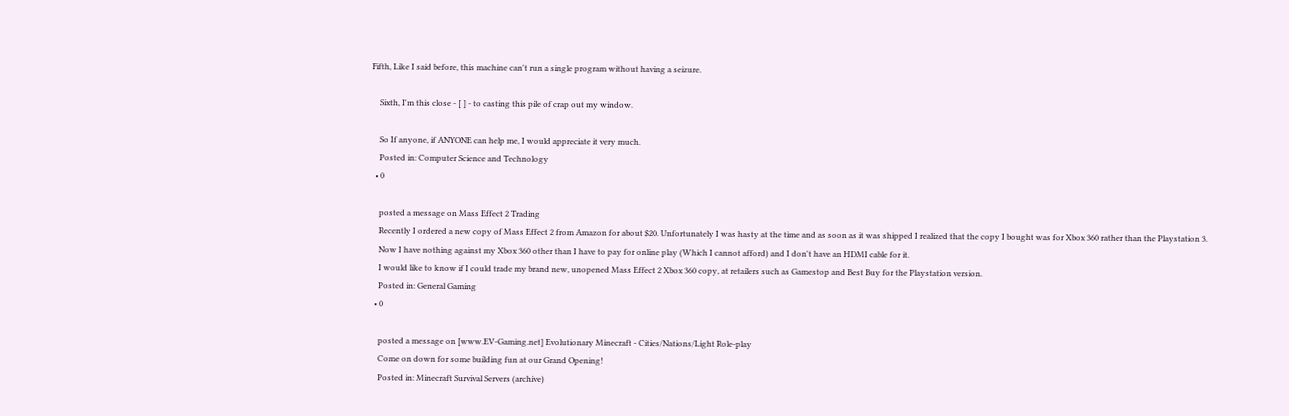Fifth, Like I said before, this machine can't run a single program without having a seizure.

    Sixth, I'm this close - [ ] - to casting this pile of crap out my window.

    So If anyone, if ANYONE can help me, I would appreciate it very much.
    Posted in: Computer Science and Technology
  • 0

    posted a message on Mass Effect 2 Trading
    Recently I ordered a new copy of Mass Effect 2 from Amazon for about $20. Unfortunately I was hasty at the time and as soon as it was shipped I realized that the copy I bought was for Xbox 360 rather than the Playstation 3.
    Now I have nothing against my Xbox 360 other than I have to pay for online play (Which I cannot afford) and I don't have an HDMI cable for it.
    I would like to know if I could trade my brand new, unopened Mass Effect 2 Xbox 360 copy, at retailers such as Gamestop and Best Buy for the Playstation version.
    Posted in: General Gaming
  • 0

    posted a message on [www.EV-Gaming.net] Evolutionary Minecraft - Cities/Nations/Light Role-play
    Come on down for some building fun at our Grand Opening!
    Posted in: Minecraft Survival Servers (archive)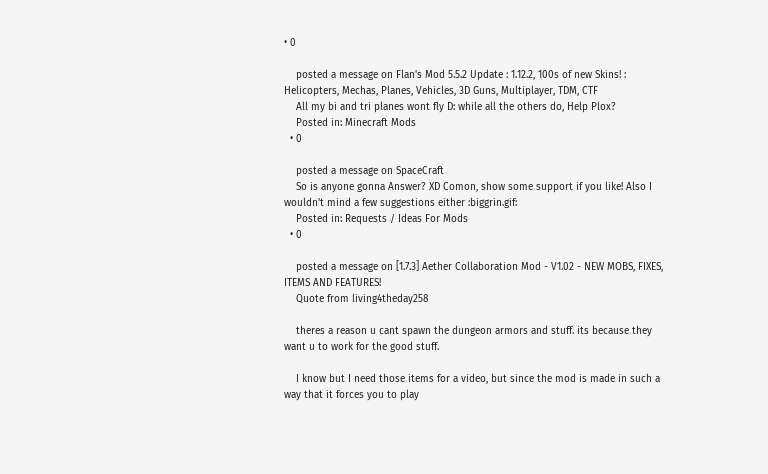• 0

    posted a message on Flan's Mod 5.5.2 Update : 1.12.2, 100s of new Skins! : Helicopters, Mechas, Planes, Vehicles, 3D Guns, Multiplayer, TDM, CTF
    All my bi and tri planes wont fly D: while all the others do, Help Plox?
    Posted in: Minecraft Mods
  • 0

    posted a message on SpaceCraft
    So is anyone gonna Answer? XD Comon, show some support if you like! Also I wouldn't mind a few suggestions either :biggrin.gif:
    Posted in: Requests / Ideas For Mods
  • 0

    posted a message on [1.7.3] Aether Collaboration Mod - V1.02 - NEW MOBS, FIXES, ITEMS AND FEATURES!
    Quote from living4theday258

    theres a reason u cant spawn the dungeon armors and stuff. its because they want u to work for the good stuff.

    I know but I need those items for a video, but since the mod is made in such a way that it forces you to play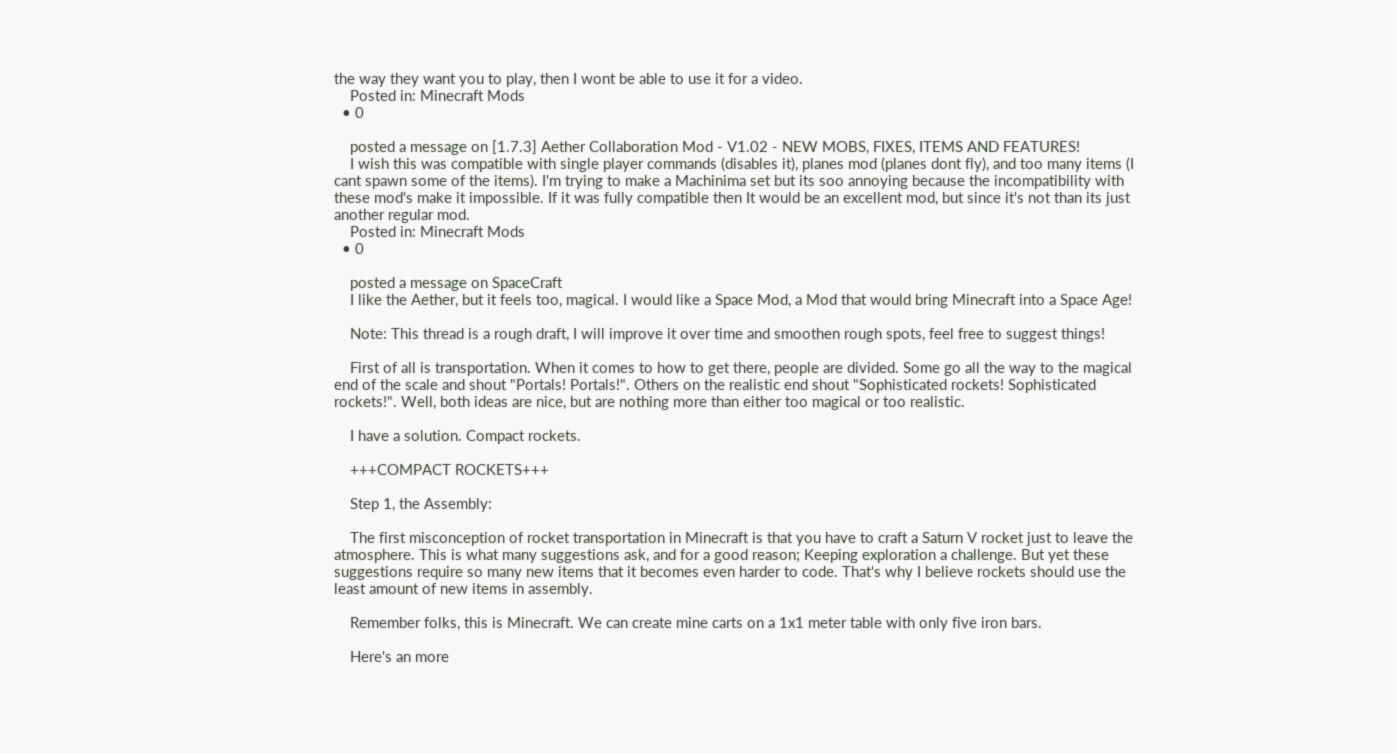the way they want you to play, then I wont be able to use it for a video.
    Posted in: Minecraft Mods
  • 0

    posted a message on [1.7.3] Aether Collaboration Mod - V1.02 - NEW MOBS, FIXES, ITEMS AND FEATURES!
    I wish this was compatible with single player commands (disables it), planes mod (planes dont fly), and too many items (I cant spawn some of the items). I'm trying to make a Machinima set but its soo annoying because the incompatibility with these mod's make it impossible. If it was fully compatible then It would be an excellent mod, but since it's not than its just another regular mod.
    Posted in: Minecraft Mods
  • 0

    posted a message on SpaceCraft
    I like the Aether, but it feels too, magical. I would like a Space Mod, a Mod that would bring Minecraft into a Space Age!

    Note: This thread is a rough draft, I will improve it over time and smoothen rough spots, feel free to suggest things!

    First of all is transportation. When it comes to how to get there, people are divided. Some go all the way to the magical end of the scale and shout "Portals! Portals!". Others on the realistic end shout "Sophisticated rockets! Sophisticated rockets!". Well, both ideas are nice, but are nothing more than either too magical or too realistic.

    I have a solution. Compact rockets.

    +++COMPACT ROCKETS+++

    Step 1, the Assembly:

    The first misconception of rocket transportation in Minecraft is that you have to craft a Saturn V rocket just to leave the atmosphere. This is what many suggestions ask, and for a good reason; Keeping exploration a challenge. But yet these suggestions require so many new items that it becomes even harder to code. That's why I believe rockets should use the least amount of new items in assembly.

    Remember folks, this is Minecraft. We can create mine carts on a 1x1 meter table with only five iron bars.

    Here's an more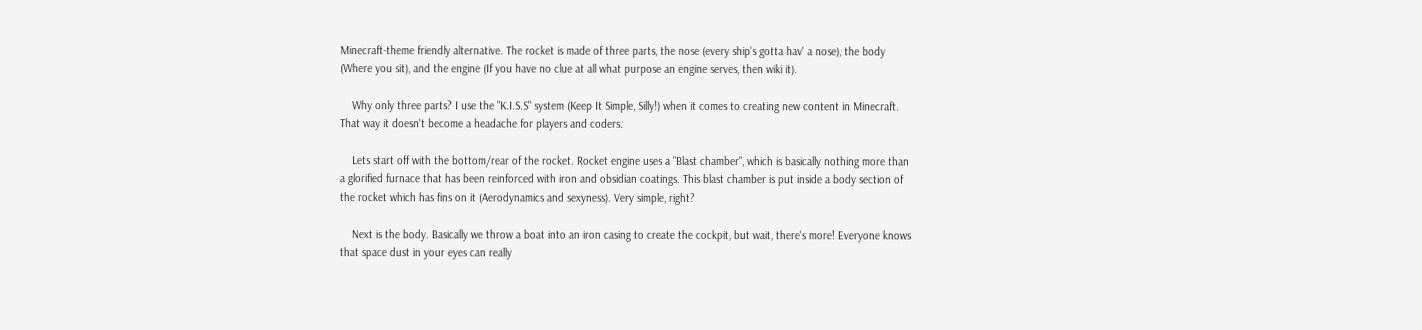Minecraft-theme friendly alternative. The rocket is made of three parts, the nose (every ship's gotta hav' a nose), the body (Where you sit), and the engine (If you have no clue at all what purpose an engine serves, then wiki it).

    Why only three parts? I use the "K.I.S.S" system (Keep It Simple, Silly!) when it comes to creating new content in Minecraft. That way it doesn't become a headache for players and coders.

    Lets start off with the bottom/rear of the rocket. Rocket engine uses a "Blast chamber", which is basically nothing more than a glorified furnace that has been reinforced with iron and obsidian coatings. This blast chamber is put inside a body section of the rocket which has fins on it (Aerodynamics and sexyness). Very simple, right?

    Next is the body. Basically we throw a boat into an iron casing to create the cockpit, but wait, there's more! Everyone knows that space dust in your eyes can really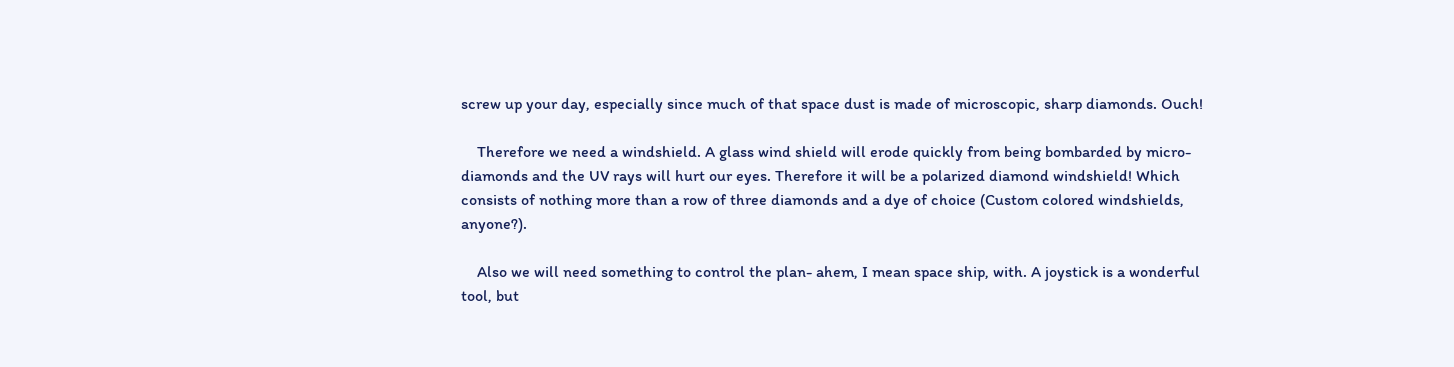screw up your day, especially since much of that space dust is made of microscopic, sharp diamonds. Ouch!

    Therefore we need a windshield. A glass wind shield will erode quickly from being bombarded by micro-diamonds and the UV rays will hurt our eyes. Therefore it will be a polarized diamond windshield! Which consists of nothing more than a row of three diamonds and a dye of choice (Custom colored windshields, anyone?).

    Also we will need something to control the plan- ahem, I mean space ship, with. A joystick is a wonderful tool, but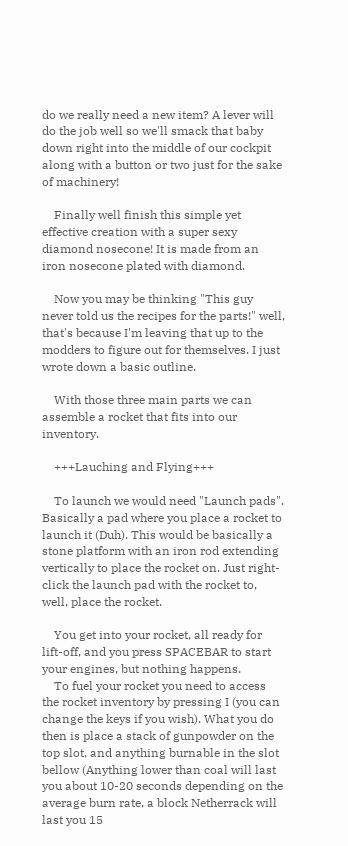do we really need a new item? A lever will do the job well so we'll smack that baby down right into the middle of our cockpit along with a button or two just for the sake of machinery!

    Finally well finish this simple yet effective creation with a super sexy diamond nosecone! It is made from an iron nosecone plated with diamond.

    Now you may be thinking "This guy never told us the recipes for the parts!" well, that's because I'm leaving that up to the modders to figure out for themselves. I just wrote down a basic outline.

    With those three main parts we can assemble a rocket that fits into our inventory.

    +++Lauching and Flying+++

    To launch we would need "Launch pads". Basically a pad where you place a rocket to launch it (Duh). This would be basically a stone platform with an iron rod extending vertically to place the rocket on. Just right-click the launch pad with the rocket to, well, place the rocket.

    You get into your rocket, all ready for lift-off, and you press SPACEBAR to start your engines, but nothing happens.
    To fuel your rocket you need to access the rocket inventory by pressing I (you can change the keys if you wish). What you do then is place a stack of gunpowder on the top slot, and anything burnable in the slot bellow (Anything lower than coal will last you about 10-20 seconds depending on the average burn rate, a block Netherrack will last you 15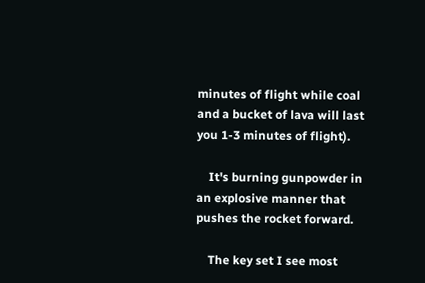minutes of flight while coal and a bucket of lava will last you 1-3 minutes of flight).

    It's burning gunpowder in an explosive manner that pushes the rocket forward.

    The key set I see most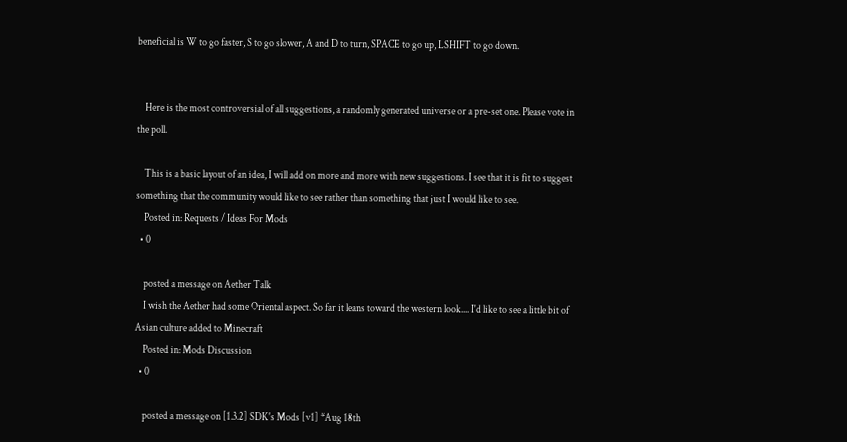beneficial is W to go faster, S to go slower, A and D to turn, SPACE to go up, LSHIFT to go down.


    Here is the most controversial of all suggestions, a randomly generated universe or a pre-set one. Please vote in the poll.

    This is a basic layout of an idea, I will add on more and more with new suggestions. I see that it is fit to suggest something that the community would like to see rather than something that just I would like to see.
    Posted in: Requests / Ideas For Mods
  • 0

    posted a message on Aether Talk
    I wish the Aether had some Oriental aspect. So far it leans toward the western look.... I'd like to see a little bit of Asian culture added to Minecraft
    Posted in: Mods Discussion
  • 0

    posted a message on [1.3.2] SDK's Mods [v1] *Aug 18th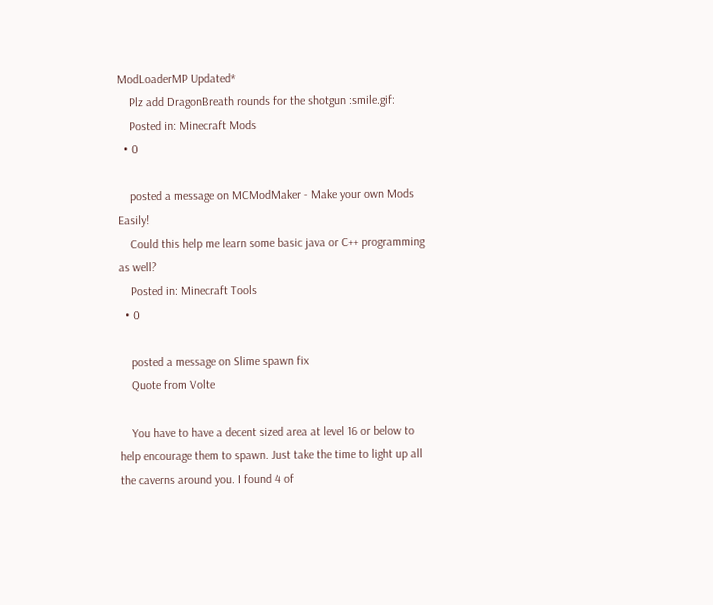ModLoaderMP Updated*
    Plz add DragonBreath rounds for the shotgun :smile.gif:
    Posted in: Minecraft Mods
  • 0

    posted a message on MCModMaker - Make your own Mods Easily!
    Could this help me learn some basic java or C++ programming as well?
    Posted in: Minecraft Tools
  • 0

    posted a message on Slime spawn fix
    Quote from Volte

    You have to have a decent sized area at level 16 or below to help encourage them to spawn. Just take the time to light up all the caverns around you. I found 4 of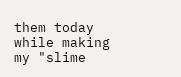them today while making my "slime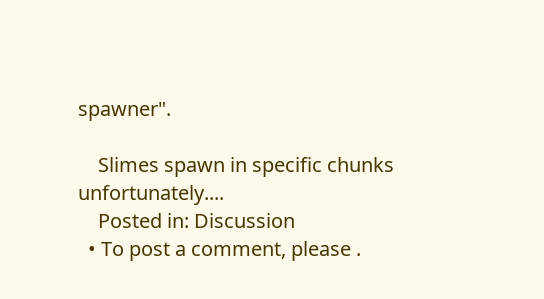spawner".

    Slimes spawn in specific chunks unfortunately....
    Posted in: Discussion
  • To post a comment, please .